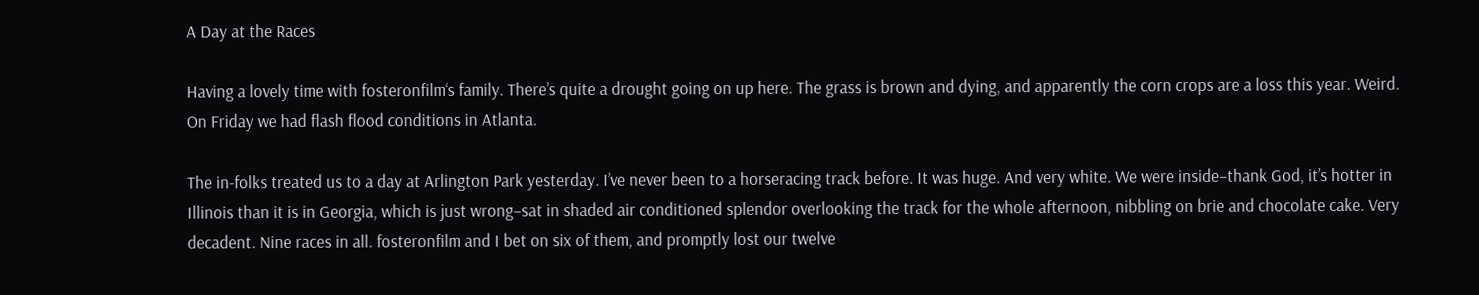A Day at the Races

Having a lovely time with fosteronfilm‘s family. There’s quite a drought going on up here. The grass is brown and dying, and apparently the corn crops are a loss this year. Weird. On Friday we had flash flood conditions in Atlanta.

The in-folks treated us to a day at Arlington Park yesterday. I’ve never been to a horseracing track before. It was huge. And very white. We were inside–thank God, it’s hotter in Illinois than it is in Georgia, which is just wrong–sat in shaded air conditioned splendor overlooking the track for the whole afternoon, nibbling on brie and chocolate cake. Very decadent. Nine races in all. fosteronfilm and I bet on six of them, and promptly lost our twelve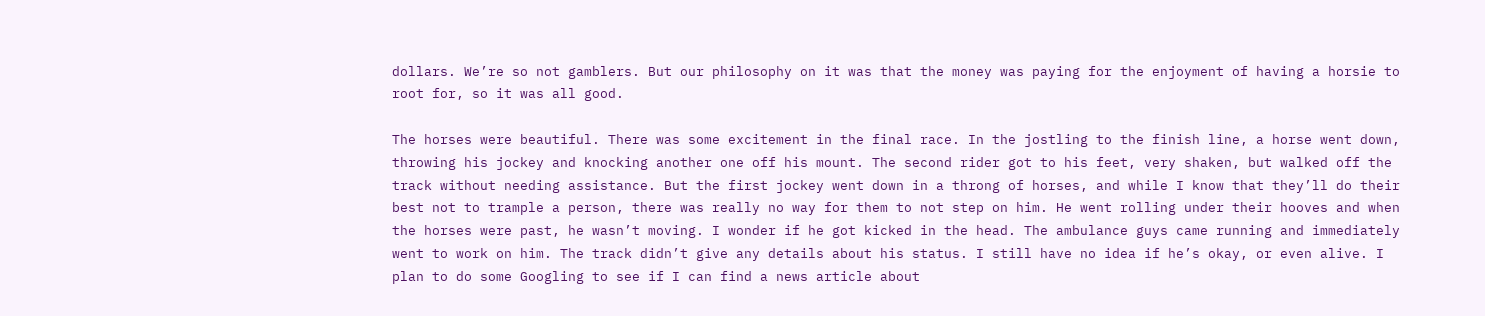dollars. We’re so not gamblers. But our philosophy on it was that the money was paying for the enjoyment of having a horsie to root for, so it was all good.

The horses were beautiful. There was some excitement in the final race. In the jostling to the finish line, a horse went down, throwing his jockey and knocking another one off his mount. The second rider got to his feet, very shaken, but walked off the track without needing assistance. But the first jockey went down in a throng of horses, and while I know that they’ll do their best not to trample a person, there was really no way for them to not step on him. He went rolling under their hooves and when the horses were past, he wasn’t moving. I wonder if he got kicked in the head. The ambulance guys came running and immediately went to work on him. The track didn’t give any details about his status. I still have no idea if he’s okay, or even alive. I plan to do some Googling to see if I can find a news article about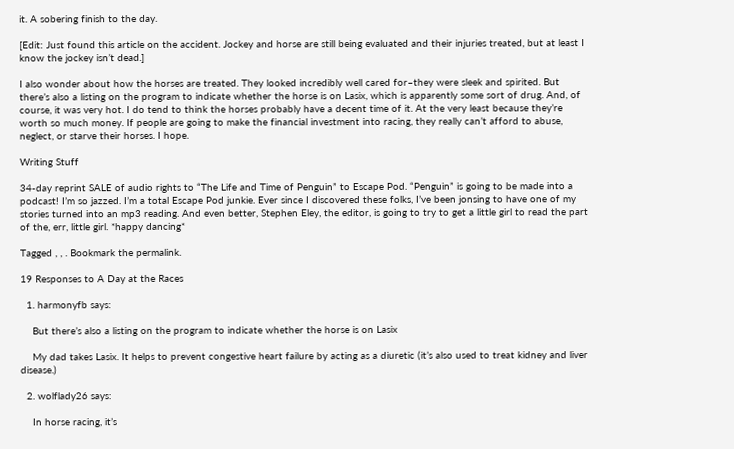it. A sobering finish to the day.

[Edit: Just found this article on the accident. Jockey and horse are still being evaluated and their injuries treated, but at least I know the jockey isn’t dead.]

I also wonder about how the horses are treated. They looked incredibly well cared for–they were sleek and spirited. But there’s also a listing on the program to indicate whether the horse is on Lasix, which is apparently some sort of drug. And, of course, it was very hot. I do tend to think the horses probably have a decent time of it. At the very least because they’re worth so much money. If people are going to make the financial investment into racing, they really can’t afford to abuse, neglect, or starve their horses. I hope.

Writing Stuff

34-day reprint SALE of audio rights to “The Life and Time of Penguin” to Escape Pod. “Penguin” is going to be made into a podcast! I’m so jazzed. I’m a total Escape Pod junkie. Ever since I discovered these folks, I’ve been jonsing to have one of my stories turned into an mp3 reading. And even better, Stephen Eley, the editor, is going to try to get a little girl to read the part of the, err, little girl. *happy dancing*

Tagged , , . Bookmark the permalink.

19 Responses to A Day at the Races

  1. harmonyfb says:

    But there’s also a listing on the program to indicate whether the horse is on Lasix

    My dad takes Lasix. It helps to prevent congestive heart failure by acting as a diuretic (it’s also used to treat kidney and liver disease.)

  2. wolflady26 says:

    In horse racing, it’s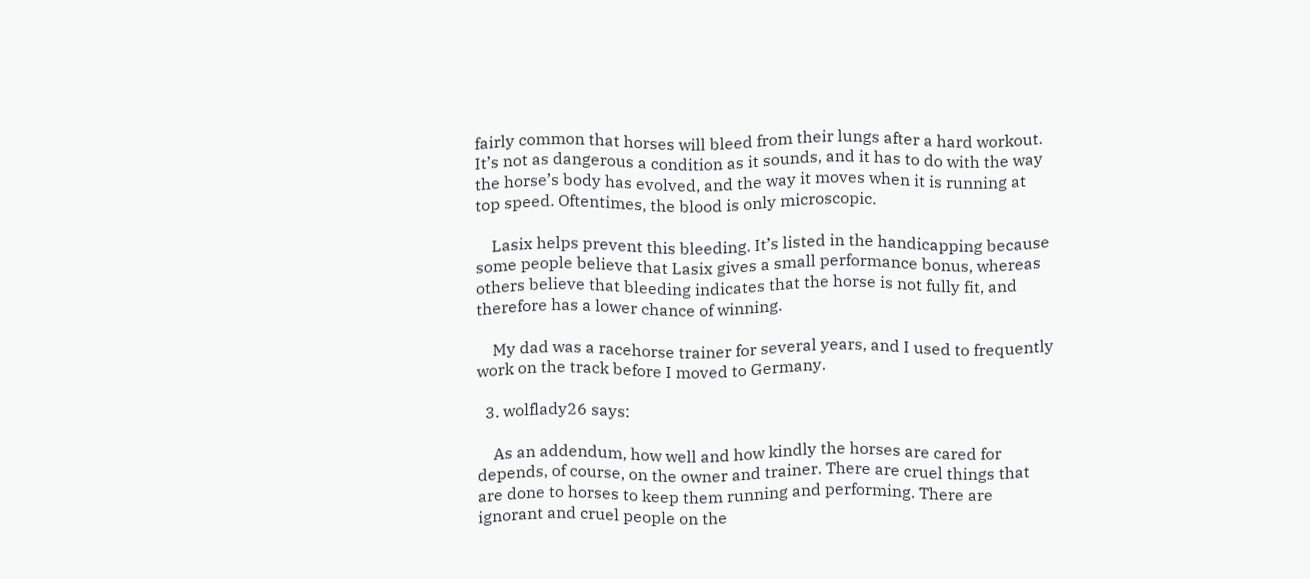fairly common that horses will bleed from their lungs after a hard workout. It’s not as dangerous a condition as it sounds, and it has to do with the way the horse’s body has evolved, and the way it moves when it is running at top speed. Oftentimes, the blood is only microscopic.

    Lasix helps prevent this bleeding. It’s listed in the handicapping because some people believe that Lasix gives a small performance bonus, whereas others believe that bleeding indicates that the horse is not fully fit, and therefore has a lower chance of winning.

    My dad was a racehorse trainer for several years, and I used to frequently work on the track before I moved to Germany.

  3. wolflady26 says:

    As an addendum, how well and how kindly the horses are cared for depends, of course, on the owner and trainer. There are cruel things that are done to horses to keep them running and performing. There are ignorant and cruel people on the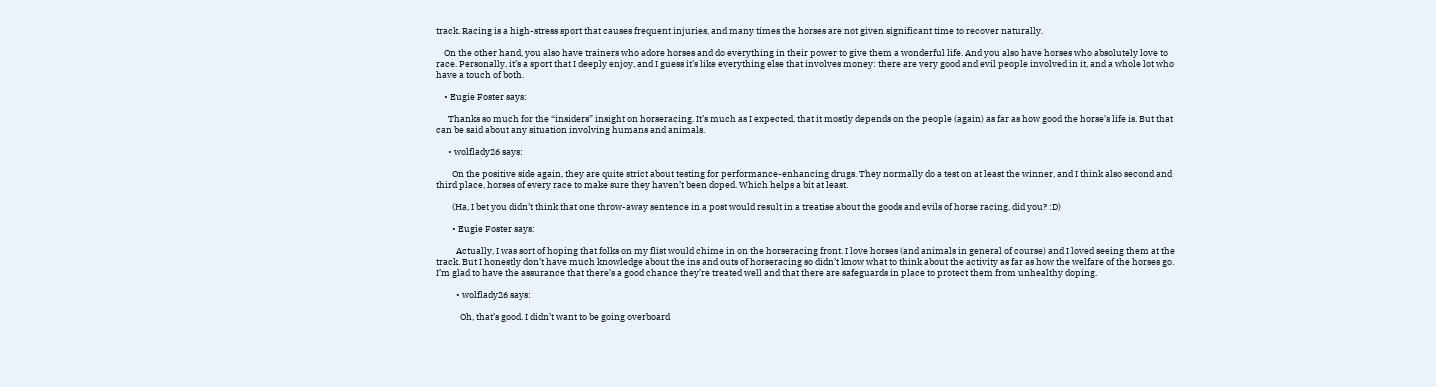track. Racing is a high-stress sport that causes frequent injuries, and many times the horses are not given significant time to recover naturally.

    On the other hand, you also have trainers who adore horses and do everything in their power to give them a wonderful life. And you also have horses who absolutely love to race. Personally, it’s a sport that I deeply enjoy, and I guess it’s like everything else that involves money: there are very good and evil people involved in it, and a whole lot who have a touch of both.

    • Eugie Foster says:

      Thanks so much for the “insiders” insight on horseracing. It’s much as I expected, that it mostly depends on the people (again) as far as how good the horse’s life is. But that can be said about any situation involving humans and animals.

      • wolflady26 says:

        On the positive side again, they are quite strict about testing for performance-enhancing drugs. They normally do a test on at least the winner, and I think also second and third place, horses of every race to make sure they haven’t been doped. Which helps a bit at least.

        (Ha, I bet you didn’t think that one throw-away sentence in a post would result in a treatise about the goods and evils of horse racing, did you? :D)

        • Eugie Foster says:

          Actually, I was sort of hoping that folks on my flist would chime in on the horseracing front. I love horses (and animals in general of course) and I loved seeing them at the track. But I honestly don’t have much knowledge about the ins and outs of horseracing so didn’t know what to think about the activity as far as how the welfare of the horses go. I’m glad to have the assurance that there’s a good chance they’re treated well and that there are safeguards in place to protect them from unhealthy doping.

          • wolflady26 says:

            Oh, that’s good. I didn’t want to be going overboard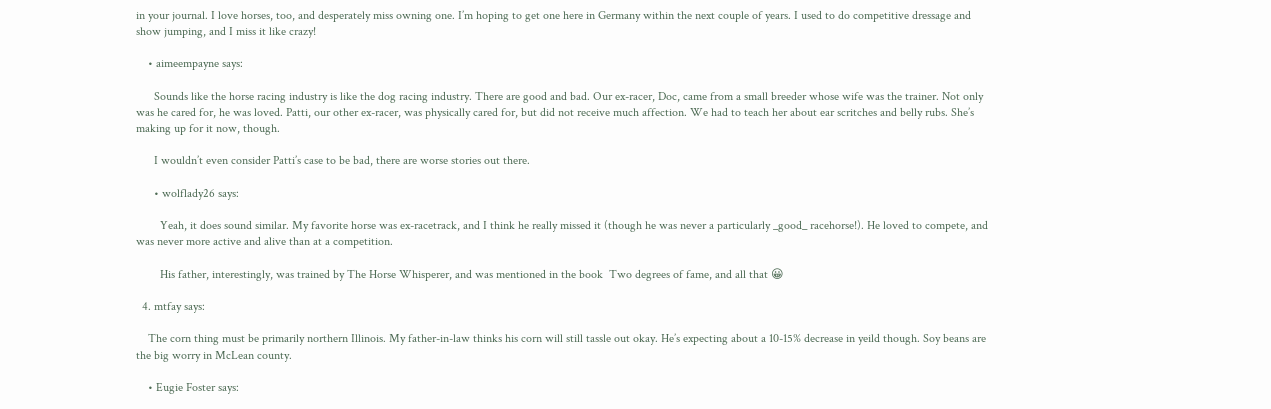in your journal. I love horses, too, and desperately miss owning one. I’m hoping to get one here in Germany within the next couple of years. I used to do competitive dressage and show jumping, and I miss it like crazy!

    • aimeempayne says:

      Sounds like the horse racing industry is like the dog racing industry. There are good and bad. Our ex-racer, Doc, came from a small breeder whose wife was the trainer. Not only was he cared for, he was loved. Patti, our other ex-racer, was physically cared for, but did not receive much affection. We had to teach her about ear scritches and belly rubs. She’s making up for it now, though.

      I wouldn’t even consider Patti’s case to be bad, there are worse stories out there.

      • wolflady26 says:

        Yeah, it does sound similar. My favorite horse was ex-racetrack, and I think he really missed it (though he was never a particularly _good_ racehorse!). He loved to compete, and was never more active and alive than at a competition.

        His father, interestingly, was trained by The Horse Whisperer, and was mentioned in the book  Two degrees of fame, and all that 😀

  4. mtfay says:

    The corn thing must be primarily northern Illinois. My father-in-law thinks his corn will still tassle out okay. He’s expecting about a 10-15% decrease in yeild though. Soy beans are the big worry in McLean county.

    • Eugie Foster says: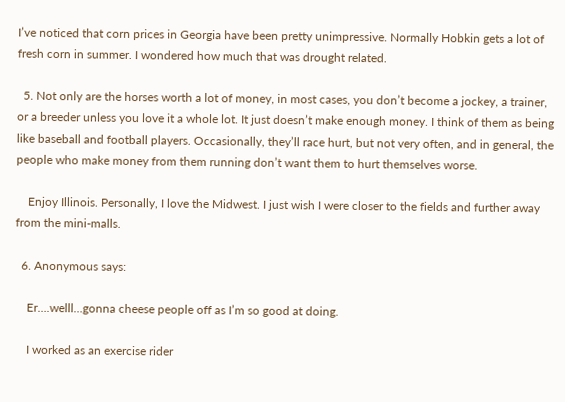I’ve noticed that corn prices in Georgia have been pretty unimpressive. Normally Hobkin gets a lot of fresh corn in summer. I wondered how much that was drought related.

  5. Not only are the horses worth a lot of money, in most cases, you don’t become a jockey, a trainer, or a breeder unless you love it a whole lot. It just doesn’t make enough money. I think of them as being like baseball and football players. Occasionally, they’ll race hurt, but not very often, and in general, the people who make money from them running don’t want them to hurt themselves worse.

    Enjoy Illinois. Personally, I love the Midwest. I just wish I were closer to the fields and further away from the mini-malls.

  6. Anonymous says:

    Er….welll…gonna cheese people off as I’m so good at doing.

    I worked as an exercise rider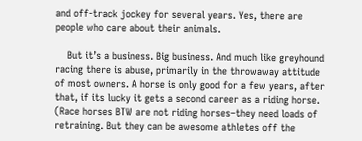and off-track jockey for several years. Yes, there are people who care about their animals.

    But it’s a business. Big business. And much like greyhound racing there is abuse, primarily in the throwaway attitude of most owners. A horse is only good for a few years, after that, if its lucky it gets a second career as a riding horse. (Race horses BTW are not riding horses–they need loads of retraining. But they can be awesome athletes off the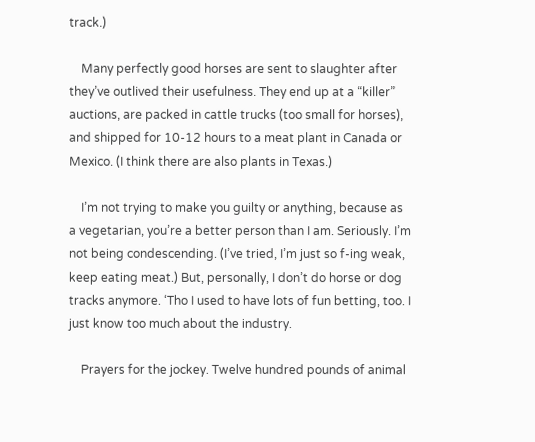track.)

    Many perfectly good horses are sent to slaughter after they’ve outlived their usefulness. They end up at a “killer” auctions, are packed in cattle trucks (too small for horses), and shipped for 10-12 hours to a meat plant in Canada or Mexico. (I think there are also plants in Texas.)

    I’m not trying to make you guilty or anything, because as a vegetarian, you’re a better person than I am. Seriously. I’m not being condescending. (I’ve tried, I’m just so f-ing weak, keep eating meat.) But, personally, I don’t do horse or dog tracks anymore. ‘Tho I used to have lots of fun betting, too. I just know too much about the industry.

    Prayers for the jockey. Twelve hundred pounds of animal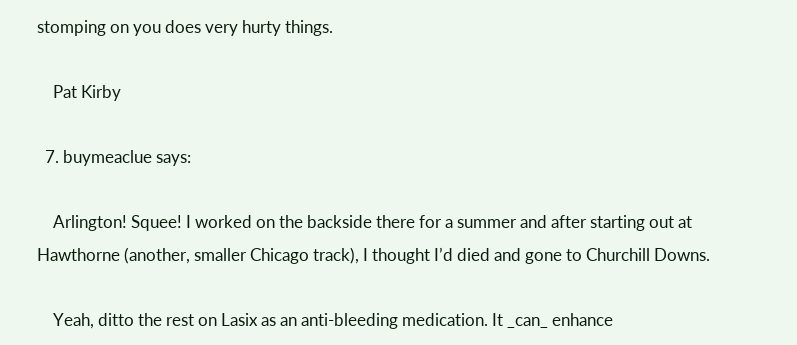stomping on you does very hurty things.

    Pat Kirby

  7. buymeaclue says:

    Arlington! Squee! I worked on the backside there for a summer and after starting out at Hawthorne (another, smaller Chicago track), I thought I’d died and gone to Churchill Downs.

    Yeah, ditto the rest on Lasix as an anti-bleeding medication. It _can_ enhance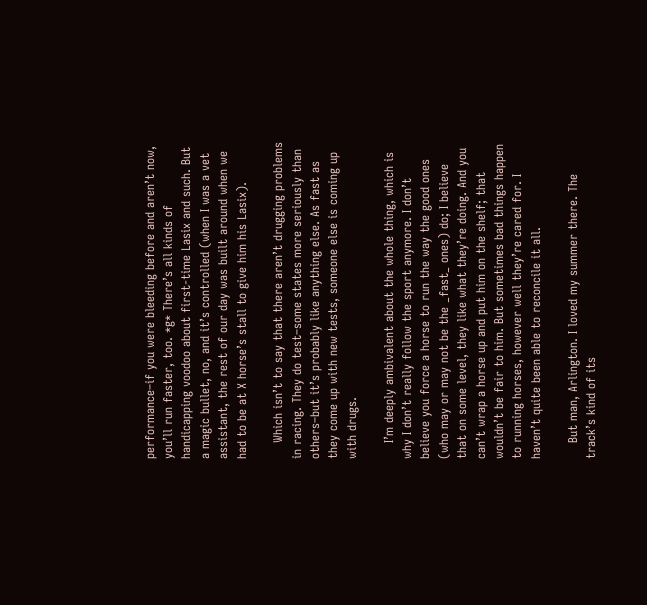performance–if you were bleeding before and aren’t now, you’ll run faster, too. *g* There’s all kinds of handicapping voodoo about first-time Lasix and such. But a magic bullet, no, and it’s controlled (when I was a vet assistant, the rest of our day was built around when we had to be at X horse’s stall to give him his Lasix).

    Which isn’t to say that there aren’t drugging problems in racing. They do test–some states more seriously than others–but it’s probably like anything else. As fast as they come up with new tests, someone else is coming up with drugs.

    I’m deeply ambivalent about the whole thing, which is why I don’t really follow the sport anymore. I don’t believe you force a horse to run the way the good ones (who may or may not be the _fast_ ones) do; I believe that on some level, they like what they’re doing. And you can’t wrap a horse up and put him on the shelf; that wouldn’t be fair to him. But sometimes bad things happen to running horses, however well they’re cared for. I haven’t quite been able to reconcile it all.

    But man, Arlington. I loved my summer there. The track’s kind of its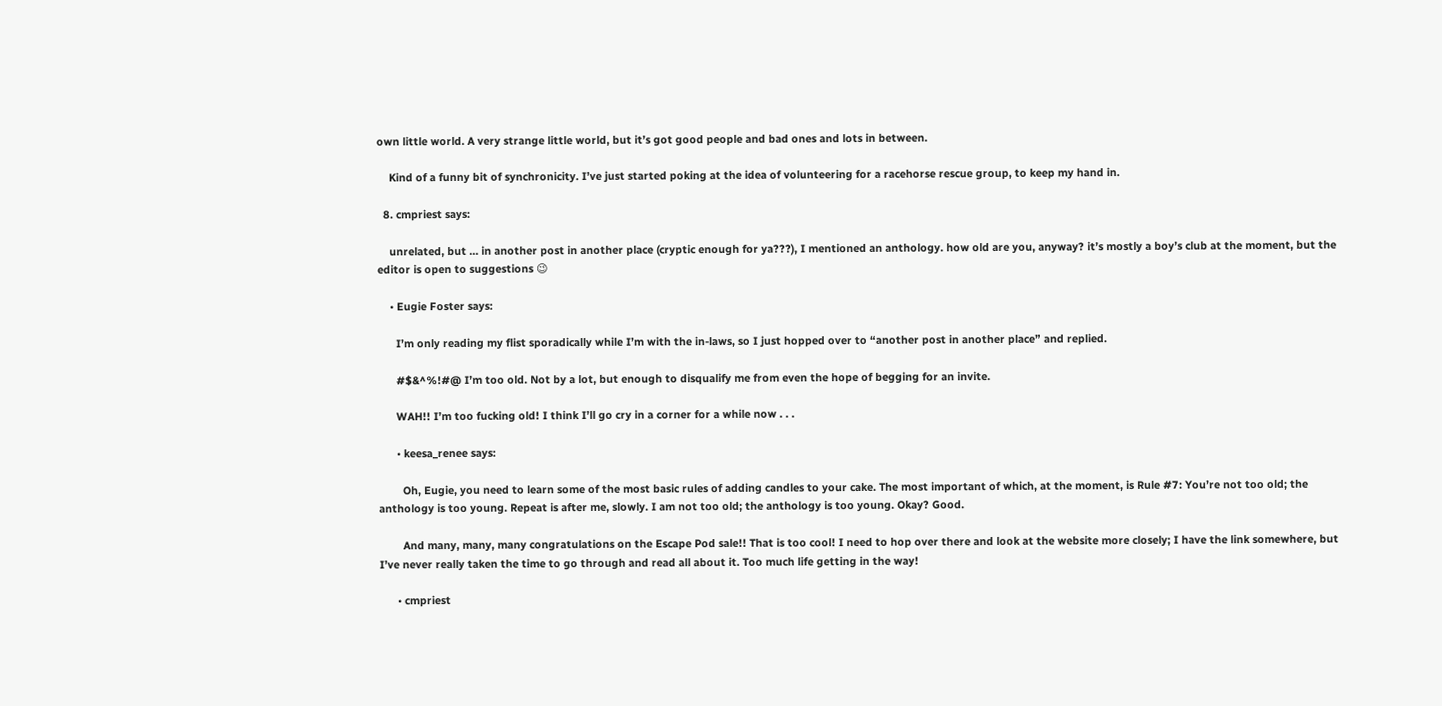own little world. A very strange little world, but it’s got good people and bad ones and lots in between.

    Kind of a funny bit of synchronicity. I’ve just started poking at the idea of volunteering for a racehorse rescue group, to keep my hand in.

  8. cmpriest says:

    unrelated, but … in another post in another place (cryptic enough for ya???), I mentioned an anthology. how old are you, anyway? it’s mostly a boy’s club at the moment, but the editor is open to suggestions 😉

    • Eugie Foster says:

      I’m only reading my flist sporadically while I’m with the in-laws, so I just hopped over to “another post in another place” and replied.

      #$&^%!#@ I’m too old. Not by a lot, but enough to disqualify me from even the hope of begging for an invite.

      WAH!! I’m too fucking old! I think I’ll go cry in a corner for a while now . . .

      • keesa_renee says:

        Oh, Eugie, you need to learn some of the most basic rules of adding candles to your cake. The most important of which, at the moment, is Rule #7: You’re not too old; the anthology is too young. Repeat is after me, slowly. I am not too old; the anthology is too young. Okay? Good.

        And many, many, many congratulations on the Escape Pod sale!! That is too cool! I need to hop over there and look at the website more closely; I have the link somewhere, but I’ve never really taken the time to go through and read all about it. Too much life getting in the way!

      • cmpriest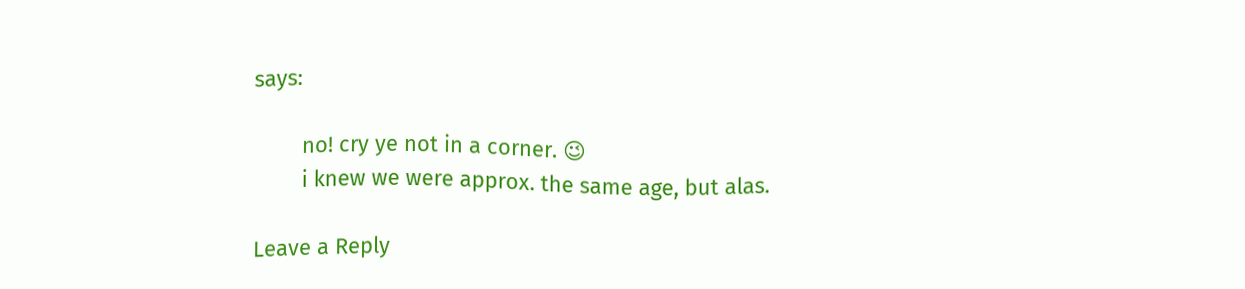says:

        no! cry ye not in a corner. 😉
        i knew we were approx. the same age, but alas.

Leave a Reply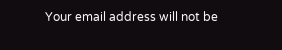Your email address will not be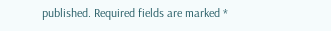published. Required fields are marked *